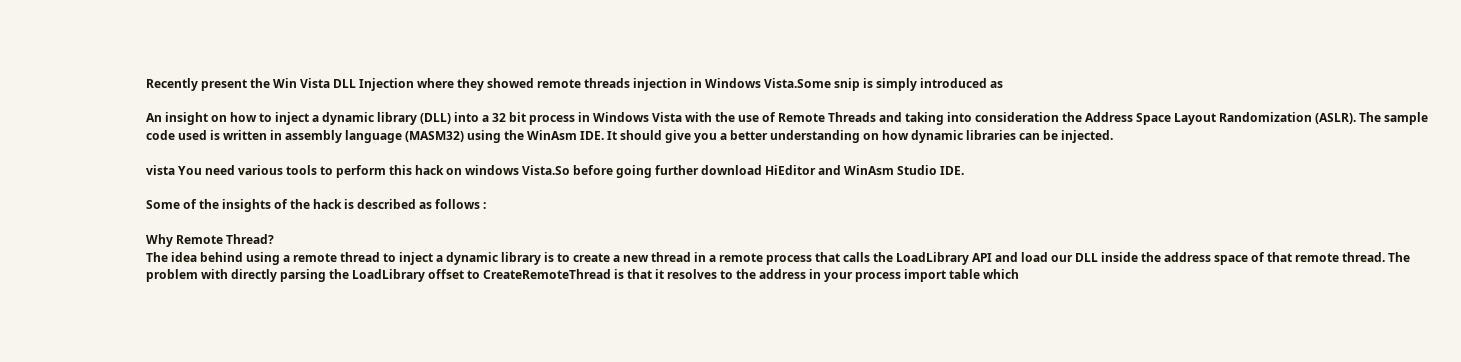Recently present the Win Vista DLL Injection where they showed remote threads injection in Windows Vista.Some snip is simply introduced as

An insight on how to inject a dynamic library (DLL) into a 32 bit process in Windows Vista with the use of Remote Threads and taking into consideration the Address Space Layout Randomization (ASLR). The sample code used is written in assembly language (MASM32) using the WinAsm IDE. It should give you a better understanding on how dynamic libraries can be injected.

vista You need various tools to perform this hack on windows Vista.So before going further download HiEditor and WinAsm Studio IDE.

Some of the insights of the hack is described as follows :

Why Remote Thread?
The idea behind using a remote thread to inject a dynamic library is to create a new thread in a remote process that calls the LoadLibrary API and load our DLL inside the address space of that remote thread. The problem with directly parsing the LoadLibrary offset to CreateRemoteThread is that it resolves to the address in your process import table which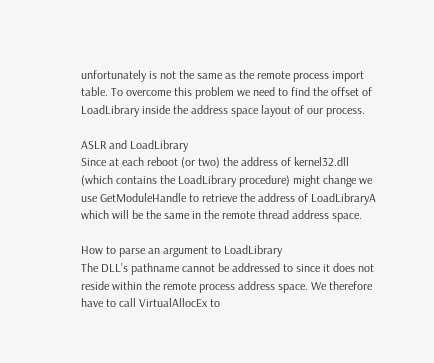unfortunately is not the same as the remote process import table. To overcome this problem we need to find the offset of LoadLibrary inside the address space layout of our process.

ASLR and LoadLibrary
Since at each reboot (or two) the address of kernel32.dll (which contains the LoadLibrary procedure) might change we use GetModuleHandle to retrieve the address of LoadLibraryA which will be the same in the remote thread address space.

How to parse an argument to LoadLibrary
The DLL’s pathname cannot be addressed to since it does not reside within the remote process address space. We therefore have to call VirtualAllocEx to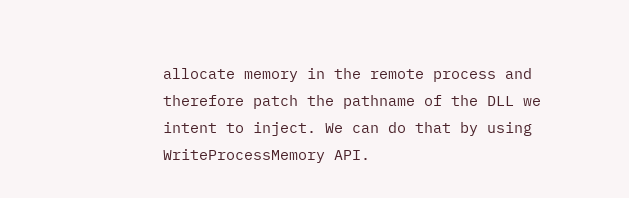allocate memory in the remote process and therefore patch the pathname of the DLL we intent to inject. We can do that by using WriteProcessMemory API.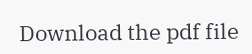Download the pdf file